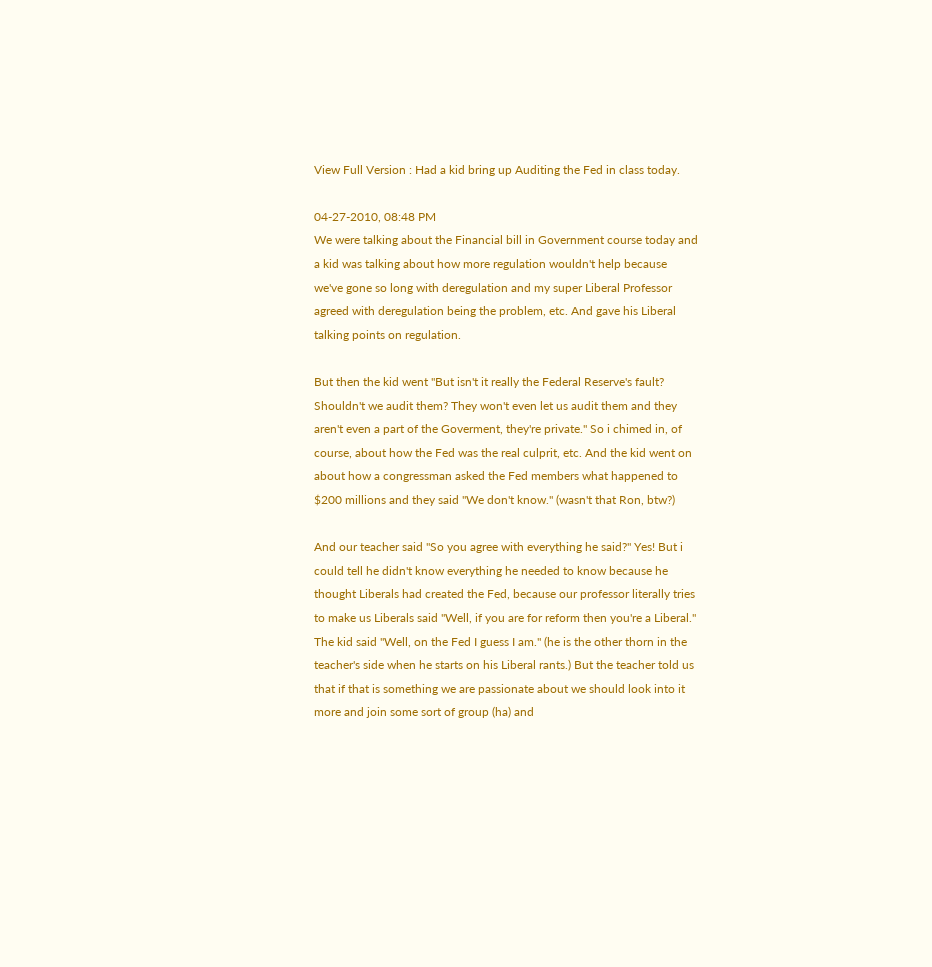View Full Version : Had a kid bring up Auditing the Fed in class today.

04-27-2010, 08:48 PM
We were talking about the Financial bill in Government course today and a kid was talking about how more regulation wouldn't help because we've gone so long with deregulation and my super Liberal Professor agreed with deregulation being the problem, etc. And gave his Liberal talking points on regulation.

But then the kid went "But isn't it really the Federal Reserve's fault? Shouldn't we audit them? They won't even let us audit them and they aren't even a part of the Goverment, they're private." So i chimed in, of course, about how the Fed was the real culprit, etc. And the kid went on about how a congressman asked the Fed members what happened to $200 millions and they said "We don't know." (wasn't that Ron, btw?)

And our teacher said "So you agree with everything he said?" Yes! But i could tell he didn't know everything he needed to know because he thought Liberals had created the Fed, because our professor literally tries to make us Liberals said "Well, if you are for reform then you're a Liberal." The kid said "Well, on the Fed I guess I am." (he is the other thorn in the teacher's side when he starts on his Liberal rants.) But the teacher told us that if that is something we are passionate about we should look into it more and join some sort of group (ha) and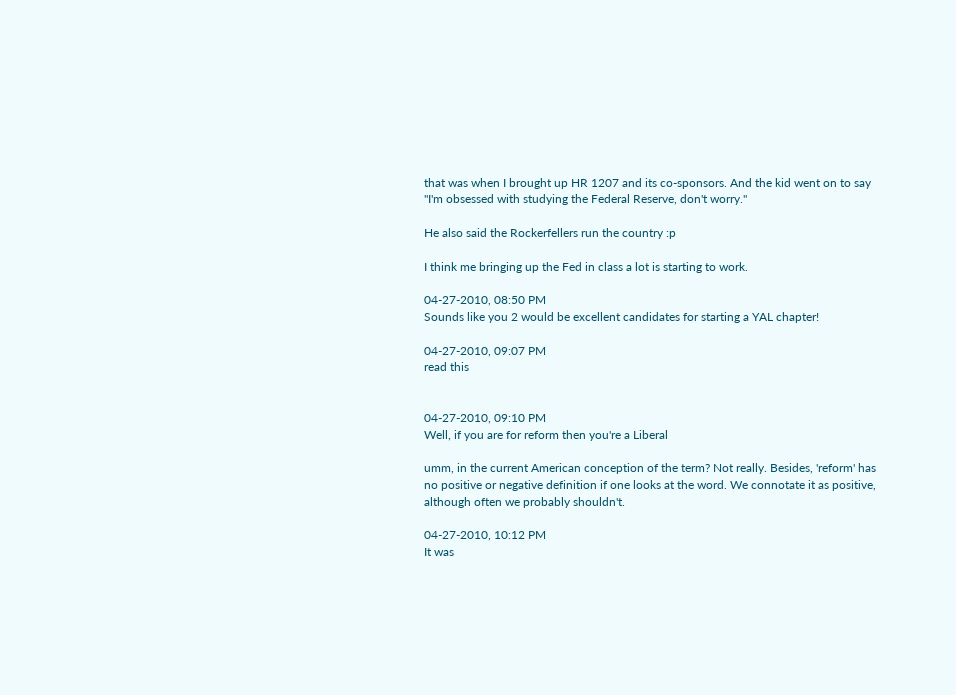that was when I brought up HR 1207 and its co-sponsors. And the kid went on to say "I'm obsessed with studying the Federal Reserve, don't worry."

He also said the Rockerfellers run the country :p

I think me bringing up the Fed in class a lot is starting to work.

04-27-2010, 08:50 PM
Sounds like you 2 would be excellent candidates for starting a YAL chapter!

04-27-2010, 09:07 PM
read this


04-27-2010, 09:10 PM
Well, if you are for reform then you're a Liberal

umm, in the current American conception of the term? Not really. Besides, 'reform' has no positive or negative definition if one looks at the word. We connotate it as positive, although often we probably shouldn't.

04-27-2010, 10:12 PM
It was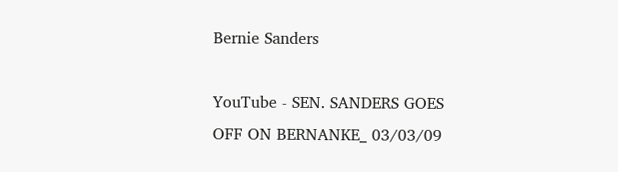Bernie Sanders

YouTube - SEN. SANDERS GOES OFF ON BERNANKE_ 03/03/09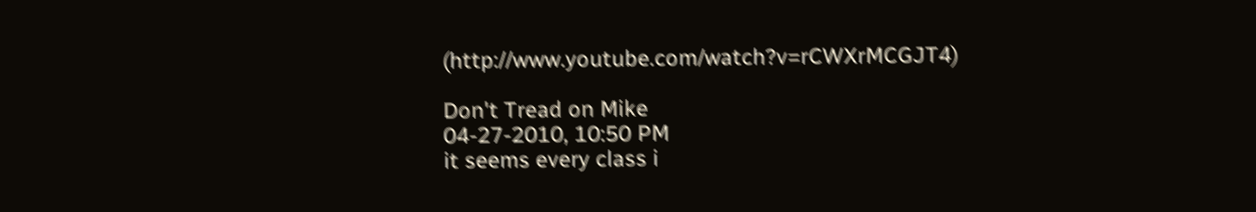(http://www.youtube.com/watch?v=rCWXrMCGJT4)

Don't Tread on Mike
04-27-2010, 10:50 PM
it seems every class i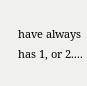have always has 1, or 2....